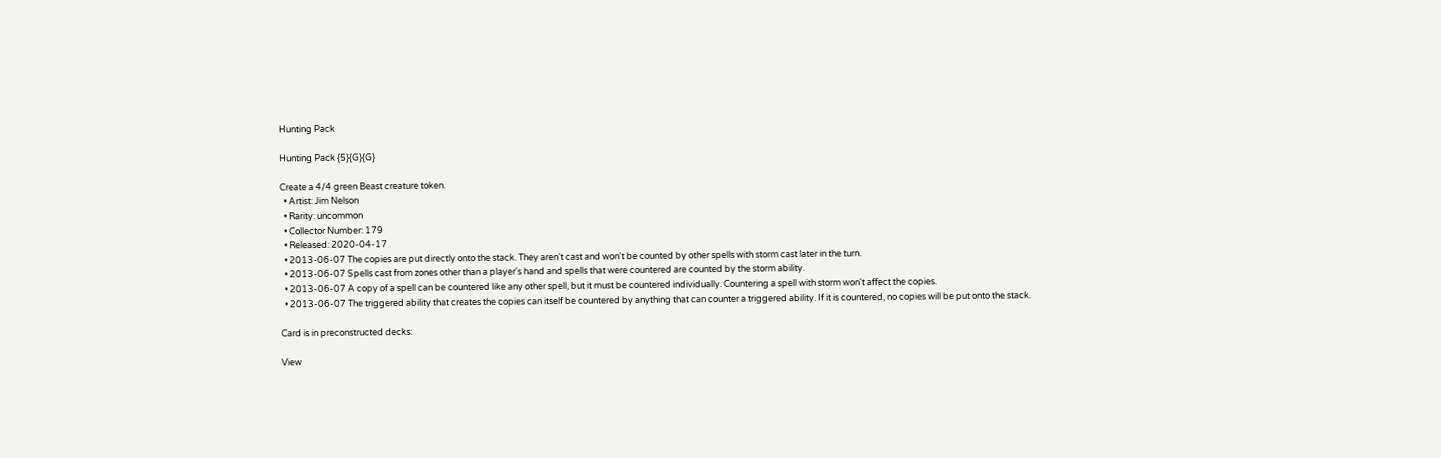Hunting Pack

Hunting Pack {5}{G}{G}

Create a 4/4 green Beast creature token.
  • Artist: Jim Nelson
  • Rarity: uncommon
  • Collector Number: 179
  • Released: 2020-04-17
  • 2013-06-07 The copies are put directly onto the stack. They aren't cast and won't be counted by other spells with storm cast later in the turn.
  • 2013-06-07 Spells cast from zones other than a player's hand and spells that were countered are counted by the storm ability.
  • 2013-06-07 A copy of a spell can be countered like any other spell, but it must be countered individually. Countering a spell with storm won't affect the copies.
  • 2013-06-07 The triggered ability that creates the copies can itself be countered by anything that can counter a triggered ability. If it is countered, no copies will be put onto the stack.

Card is in preconstructed decks:

View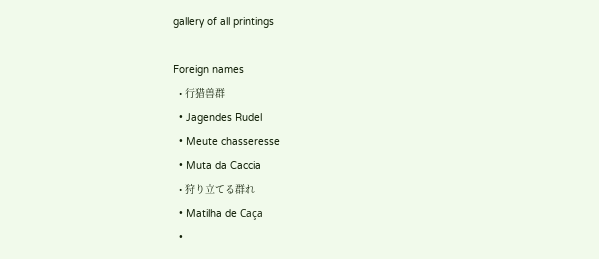gallery of all printings

Foreign names
  • 行猎兽群
  • Jagendes Rudel
  • Meute chasseresse
  • Muta da Caccia
  • 狩り立てる群れ
  • Matilha de Caça
  •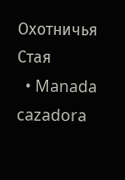Охотничья Стая
  • Manada cazadora